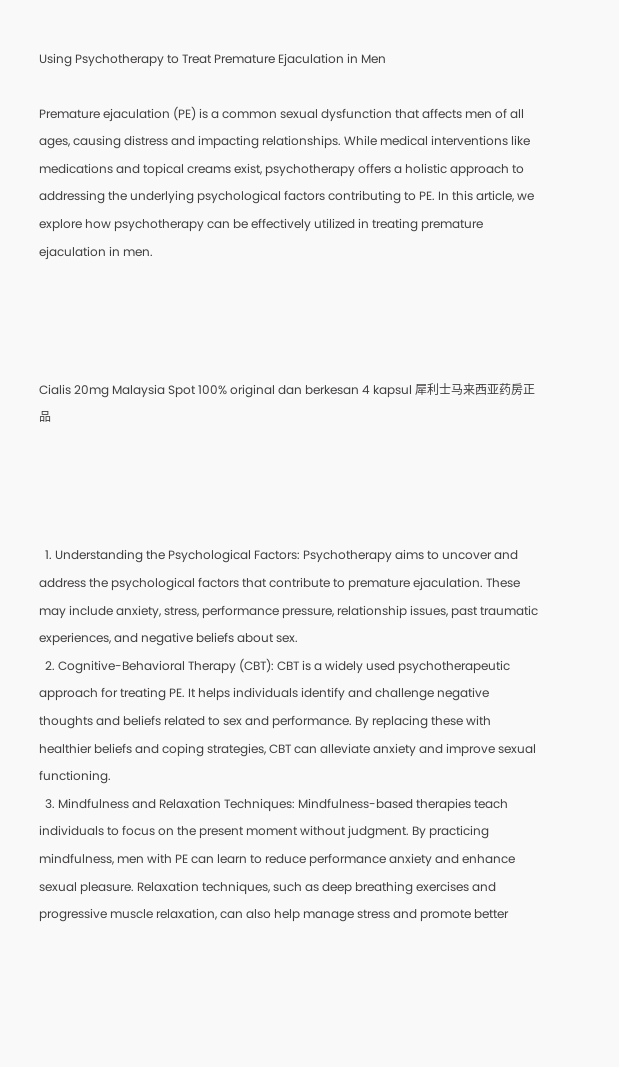Using Psychotherapy to Treat Premature Ejaculation in Men

Premature ejaculation (PE) is a common sexual dysfunction that affects men of all ages, causing distress and impacting relationships. While medical interventions like medications and topical creams exist, psychotherapy offers a holistic approach to addressing the underlying psychological factors contributing to PE. In this article, we explore how psychotherapy can be effectively utilized in treating premature ejaculation in men.




Cialis 20mg Malaysia Spot 100% original dan berkesan 4 kapsul 犀利士马来西亚药房正品




  1. Understanding the Psychological Factors: Psychotherapy aims to uncover and address the psychological factors that contribute to premature ejaculation. These may include anxiety, stress, performance pressure, relationship issues, past traumatic experiences, and negative beliefs about sex.
  2. Cognitive-Behavioral Therapy (CBT): CBT is a widely used psychotherapeutic approach for treating PE. It helps individuals identify and challenge negative thoughts and beliefs related to sex and performance. By replacing these with healthier beliefs and coping strategies, CBT can alleviate anxiety and improve sexual functioning.
  3. Mindfulness and Relaxation Techniques: Mindfulness-based therapies teach individuals to focus on the present moment without judgment. By practicing mindfulness, men with PE can learn to reduce performance anxiety and enhance sexual pleasure. Relaxation techniques, such as deep breathing exercises and progressive muscle relaxation, can also help manage stress and promote better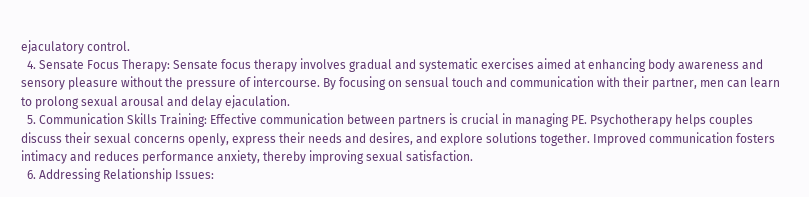ejaculatory control.
  4. Sensate Focus Therapy: Sensate focus therapy involves gradual and systematic exercises aimed at enhancing body awareness and sensory pleasure without the pressure of intercourse. By focusing on sensual touch and communication with their partner, men can learn to prolong sexual arousal and delay ejaculation.
  5. Communication Skills Training: Effective communication between partners is crucial in managing PE. Psychotherapy helps couples discuss their sexual concerns openly, express their needs and desires, and explore solutions together. Improved communication fosters intimacy and reduces performance anxiety, thereby improving sexual satisfaction.
  6. Addressing Relationship Issues: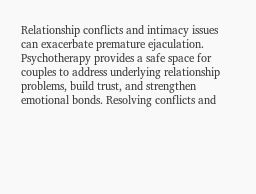Relationship conflicts and intimacy issues can exacerbate premature ejaculation. Psychotherapy provides a safe space for couples to address underlying relationship problems, build trust, and strengthen emotional bonds. Resolving conflicts and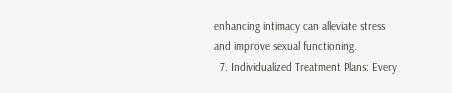enhancing intimacy can alleviate stress and improve sexual functioning.
  7. Individualized Treatment Plans: Every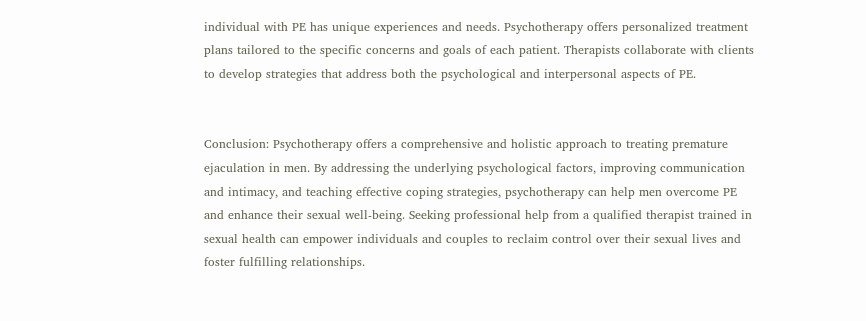individual with PE has unique experiences and needs. Psychotherapy offers personalized treatment plans tailored to the specific concerns and goals of each patient. Therapists collaborate with clients to develop strategies that address both the psychological and interpersonal aspects of PE.


Conclusion: Psychotherapy offers a comprehensive and holistic approach to treating premature ejaculation in men. By addressing the underlying psychological factors, improving communication and intimacy, and teaching effective coping strategies, psychotherapy can help men overcome PE and enhance their sexual well-being. Seeking professional help from a qualified therapist trained in sexual health can empower individuals and couples to reclaim control over their sexual lives and foster fulfilling relationships.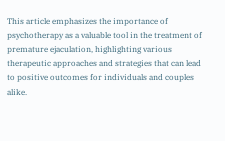This article emphasizes the importance of psychotherapy as a valuable tool in the treatment of premature ejaculation, highlighting various therapeutic approaches and strategies that can lead to positive outcomes for individuals and couples alike.